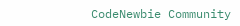CodeNewbie Community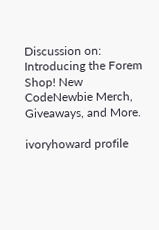Discussion on: Introducing the Forem Shop! New CodeNewbie Merch, Giveaways, and More.

ivoryhoward profile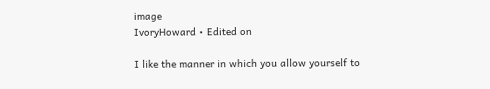image
IvoryHoward • Edited on

I like the manner in which you allow yourself to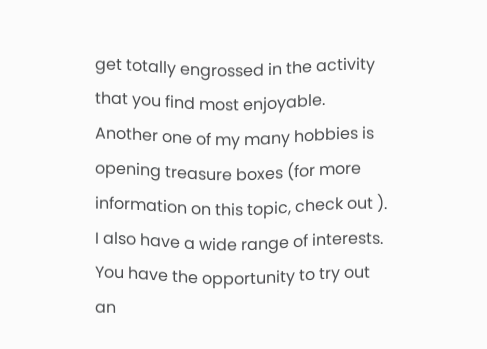get totally engrossed in the activity that you find most enjoyable. Another one of my many hobbies is opening treasure boxes (for more information on this topic, check out ). I also have a wide range of interests. You have the opportunity to try out an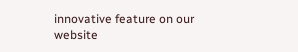innovative feature on our website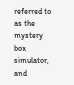referred to as the mystery box simulator, and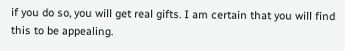if you do so, you will get real gifts. I am certain that you will find this to be appealing.